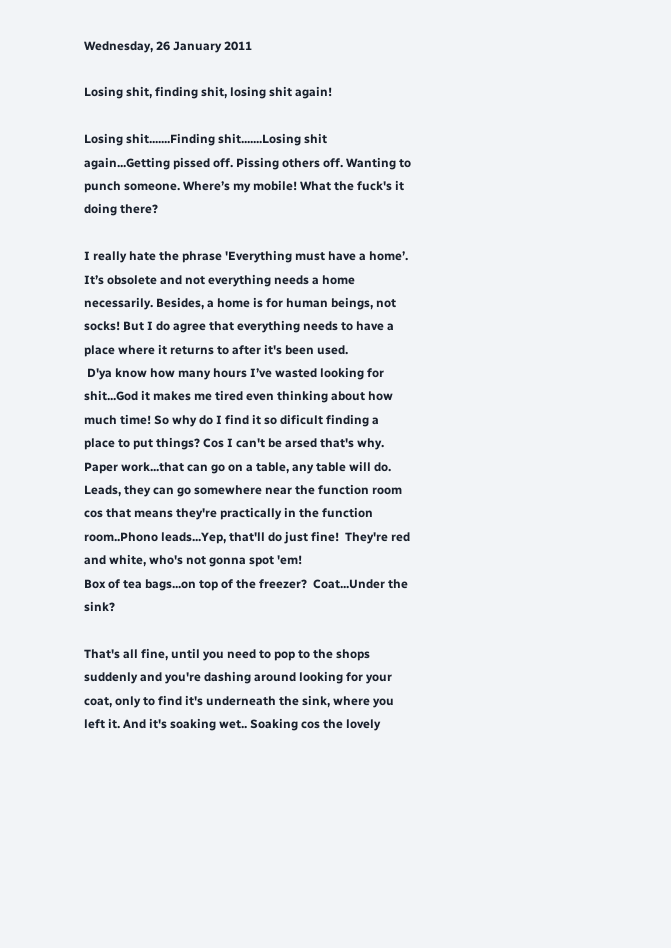Wednesday, 26 January 2011

Losing shit, finding shit, losing shit again!

Losing shit.......Finding shit.......Losing shit again...Getting pissed off. Pissing others off. Wanting to punch someone. Where’s my mobile! What the fuck's it doing there?

I really hate the phrase 'Everything must have a home’. It’s obsolete and not everything needs a home necessarily. Besides, a home is for human beings, not socks! But I do agree that everything needs to have a place where it returns to after it's been used.
 D'ya know how many hours I’ve wasted looking for shit...God it makes me tired even thinking about how much time! So why do I find it so dificult finding a place to put things? Cos I can't be arsed that's why. Paper work...that can go on a table, any table will do.  Leads, they can go somewhere near the function room cos that means they're practically in the function room..Phono leads...Yep, that'll do just fine!  They're red and white, who's not gonna spot 'em!
Box of tea bags...on top of the freezer?  Coat...Under the sink?

That's all fine, until you need to pop to the shops suddenly and you're dashing around looking for your coat, only to find it's underneath the sink, where you left it. And it's soaking wet.. Soaking cos the lovely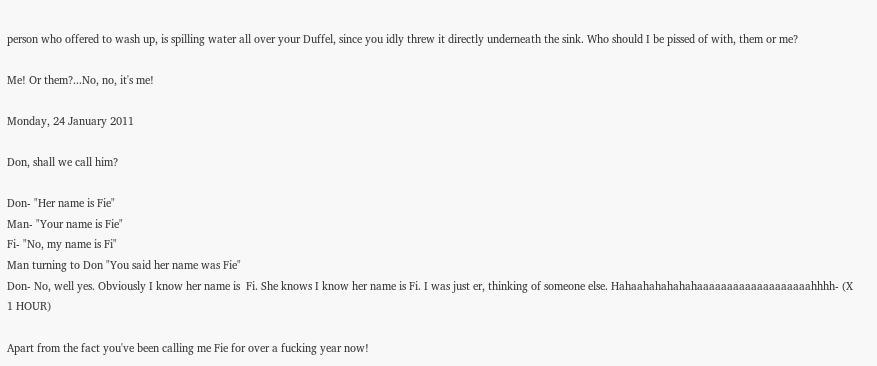person who offered to wash up, is spilling water all over your Duffel, since you idly threw it directly underneath the sink. Who should I be pissed of with, them or me?

Me! Or them?...No, no, it's me!

Monday, 24 January 2011

Don, shall we call him?

Don- "Her name is Fie"
Man- "Your name is Fie"
Fi- "No, my name is Fi"
Man turning to Don "You said her name was Fie"
Don- No, well yes. Obviously I know her name is  Fi. She knows I know her name is Fi. I was just er, thinking of someone else. Hahaahahahahahaaaaaaaaaaaaaaaaaaahhhh- (X 1 HOUR)

Apart from the fact you've been calling me Fie for over a fucking year now!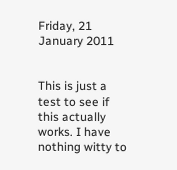Friday, 21 January 2011


This is just a test to see if this actually works. I have nothing witty to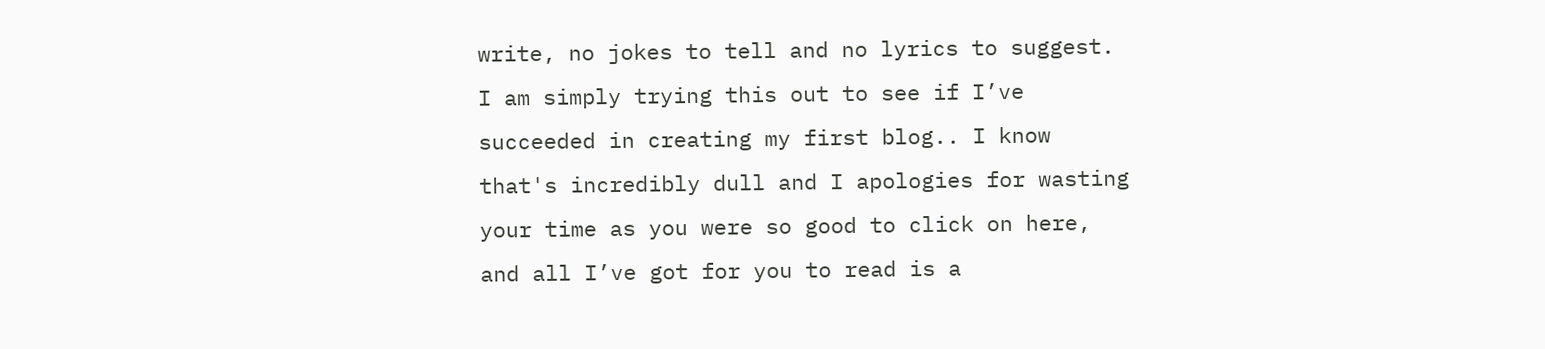write, no jokes to tell and no lyrics to suggest. I am simply trying this out to see if I’ve succeeded in creating my first blog.. I know that's incredibly dull and I apologies for wasting your time as you were so good to click on here, and all I’ve got for you to read is a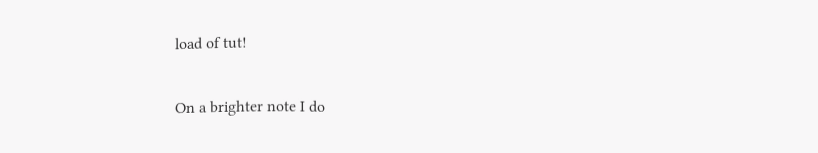load of tut!

On a brighter note I do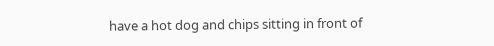have a hot dog and chips sitting in front of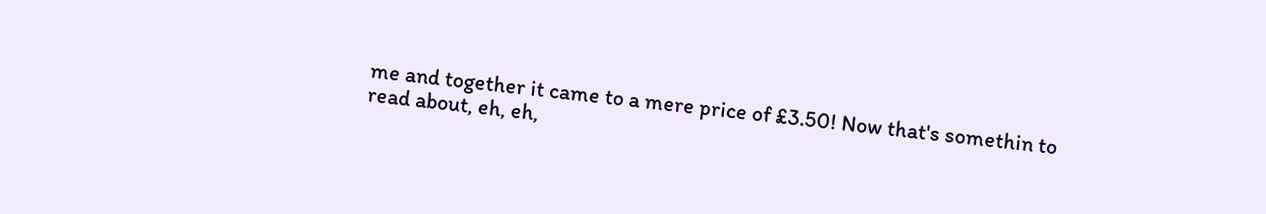me and together it came to a mere price of £3.50! Now that's somethin to read about, eh, eh,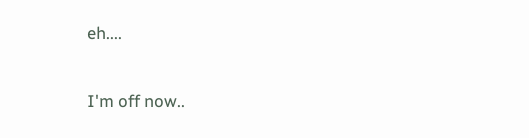eh....

I'm off now..